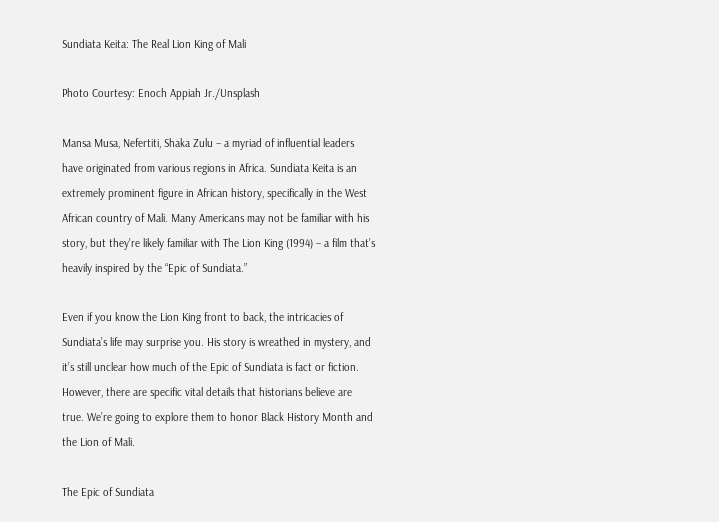Sundiata Keita: The Real Lion King of Mali

Photo Courtesy: Enoch Appiah Jr./Unsplash

Mansa Musa, Nefertiti, Shaka Zulu – a myriad of influential leaders have originated from various regions in Africa. Sundiata Keita is an extremely prominent figure in African history, specifically in the West African country of Mali. Many Americans may not be familiar with his story, but they’re likely familiar with The Lion King (1994) – a film that’s heavily inspired by the “Epic of Sundiata.”

Even if you know the Lion King front to back, the intricacies of Sundiata’s life may surprise you. His story is wreathed in mystery, and it’s still unclear how much of the Epic of Sundiata is fact or fiction. However, there are specific vital details that historians believe are true. We’re going to explore them to honor Black History Month and the Lion of Mali.

The Epic of Sundiata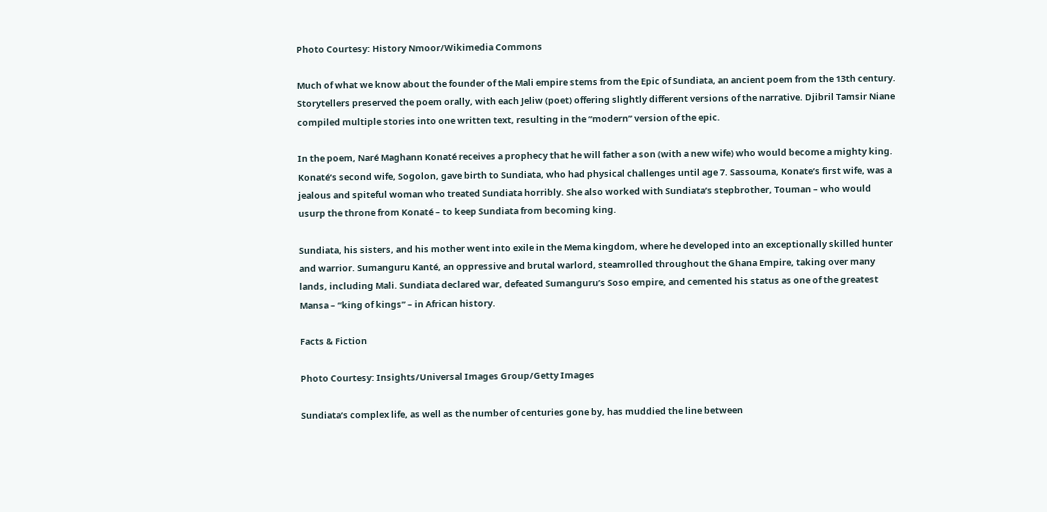Photo Courtesy: History Nmoor/Wikimedia Commons

Much of what we know about the founder of the Mali empire stems from the Epic of Sundiata, an ancient poem from the 13th century. Storytellers preserved the poem orally, with each Jeliw (poet) offering slightly different versions of the narrative. Djibril Tamsir Niane compiled multiple stories into one written text, resulting in the “modern” version of the epic.

In the poem, Naré Maghann Konaté receives a prophecy that he will father a son (with a new wife) who would become a mighty king. Konaté’s second wife, Sogolon, gave birth to Sundiata, who had physical challenges until age 7. Sassouma, Konate’s first wife, was a jealous and spiteful woman who treated Sundiata horribly. She also worked with Sundiata’s stepbrother, Touman – who would usurp the throne from Konaté – to keep Sundiata from becoming king.

Sundiata, his sisters, and his mother went into exile in the Mema kingdom, where he developed into an exceptionally skilled hunter and warrior. Sumanguru Kanté, an oppressive and brutal warlord, steamrolled throughout the Ghana Empire, taking over many lands, including Mali. Sundiata declared war, defeated Sumanguru’s Soso empire, and cemented his status as one of the greatest Mansa – “king of kings” – in African history.

Facts & Fiction

Photo Courtesy: Insights/Universal Images Group/Getty Images

Sundiata’s complex life, as well as the number of centuries gone by, has muddied the line between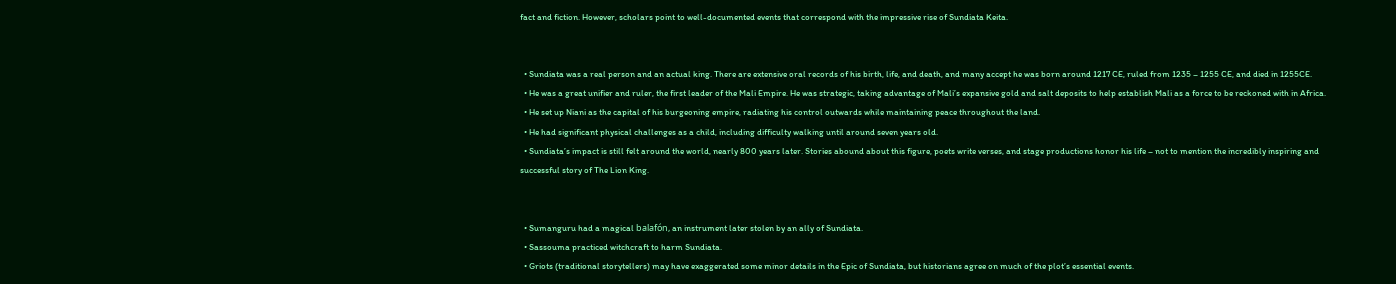fact and fiction. However, scholars point to well-documented events that correspond with the impressive rise of Sundiata Keita.


  • Sundiata was a real person and an actual king. There are extensive oral records of his birth, life, and death, and many accept he was born around 1217 CE, ruled from 1235 – 1255 CE, and died in 1255CE.
  • He was a great unifier and ruler, the first leader of the Mali Empire. He was strategic, taking advantage of Mali’s expansive gold and salt deposits to help establish Mali as a force to be reckoned with in Africa.
  • He set up Niani as the capital of his burgeoning empire, radiating his control outwards while maintaining peace throughout the land.
  • He had significant physical challenges as a child, including difficulty walking until around seven years old.
  • Sundiata’s impact is still felt around the world, nearly 800 years later. Stories abound about this figure, poets write verses, and stage productions honor his life – not to mention the incredibly inspiring and successful story of The Lion King.


  • Sumanguru had a magical balafón, an instrument later stolen by an ally of Sundiata.
  • Sassouma practiced witchcraft to harm Sundiata.
  • Griots (traditional storytellers) may have exaggerated some minor details in the Epic of Sundiata, but historians agree on much of the plot’s essential events.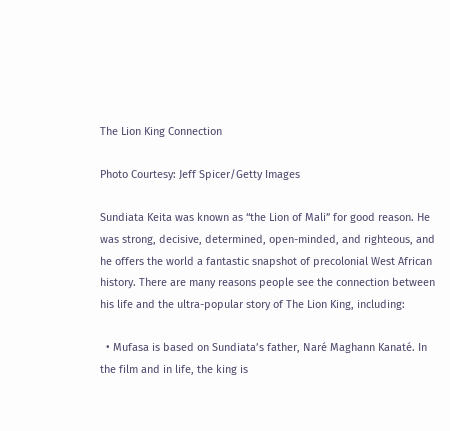The Lion King Connection

Photo Courtesy: Jeff Spicer/Getty Images

Sundiata Keita was known as “the Lion of Mali” for good reason. He was strong, decisive, determined, open-minded, and righteous, and he offers the world a fantastic snapshot of precolonial West African history. There are many reasons people see the connection between his life and the ultra-popular story of The Lion King, including:

  • Mufasa is based on Sundiata’s father, Naré Maghann Kanaté. In the film and in life, the king is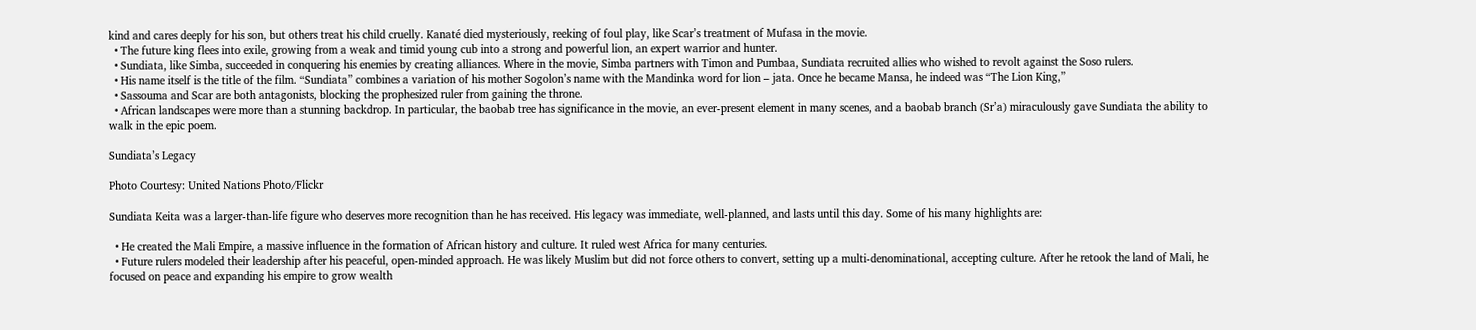kind and cares deeply for his son, but others treat his child cruelly. Kanaté died mysteriously, reeking of foul play, like Scar’s treatment of Mufasa in the movie.
  • The future king flees into exile, growing from a weak and timid young cub into a strong and powerful lion, an expert warrior and hunter.
  • Sundiata, like Simba, succeeded in conquering his enemies by creating alliances. Where in the movie, Simba partners with Timon and Pumbaa, Sundiata recruited allies who wished to revolt against the Soso rulers.
  • His name itself is the title of the film. “Sundiata” combines a variation of his mother Sogolon’s name with the Mandinka word for lion – jata. Once he became Mansa, he indeed was “The Lion King,”
  • Sassouma and Scar are both antagonists, blocking the prophesized ruler from gaining the throne.
  • African landscapes were more than a stunning backdrop. In particular, the baobab tree has significance in the movie, an ever-present element in many scenes, and a baobab branch (Sr’a) miraculously gave Sundiata the ability to walk in the epic poem.

Sundiata’s Legacy

Photo Courtesy: United Nations Photo/Flickr

Sundiata Keita was a larger-than-life figure who deserves more recognition than he has received. His legacy was immediate, well-planned, and lasts until this day. Some of his many highlights are:

  • He created the Mali Empire, a massive influence in the formation of African history and culture. It ruled west Africa for many centuries.
  • Future rulers modeled their leadership after his peaceful, open-minded approach. He was likely Muslim but did not force others to convert, setting up a multi-denominational, accepting culture. After he retook the land of Mali, he focused on peace and expanding his empire to grow wealth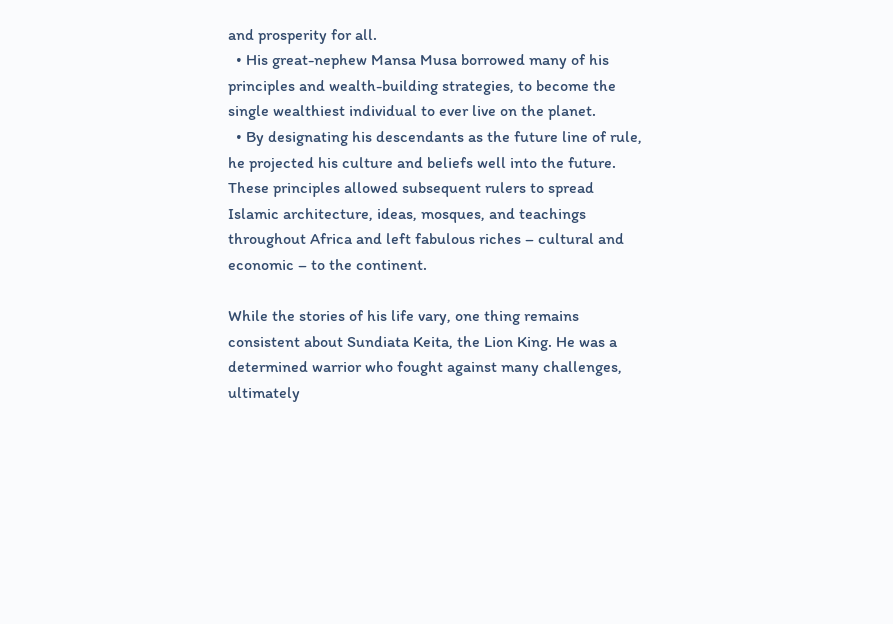and prosperity for all.
  • His great-nephew Mansa Musa borrowed many of his principles and wealth-building strategies, to become the single wealthiest individual to ever live on the planet.
  • By designating his descendants as the future line of rule, he projected his culture and beliefs well into the future. These principles allowed subsequent rulers to spread Islamic architecture, ideas, mosques, and teachings throughout Africa and left fabulous riches – cultural and economic – to the continent.

While the stories of his life vary, one thing remains consistent about Sundiata Keita, the Lion King. He was a determined warrior who fought against many challenges, ultimately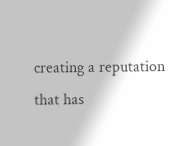creating a reputation that has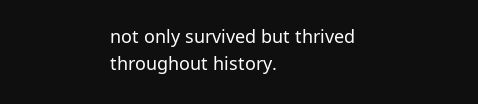not only survived but thrived throughout history.